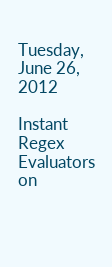Tuesday, June 26, 2012

Instant Regex Evaluators on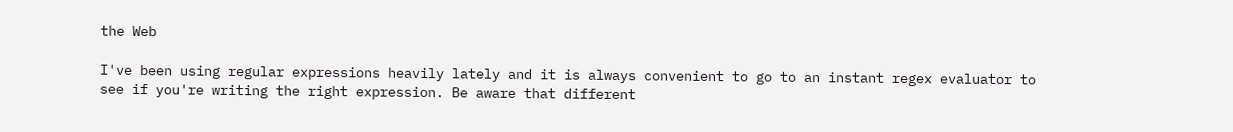the Web

I've been using regular expressions heavily lately and it is always convenient to go to an instant regex evaluator to see if you're writing the right expression. Be aware that different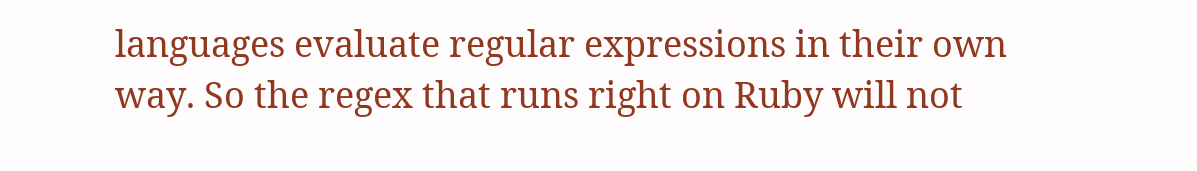languages evaluate regular expressions in their own way. So the regex that runs right on Ruby will not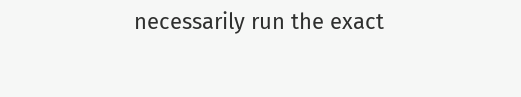necessarily run the exact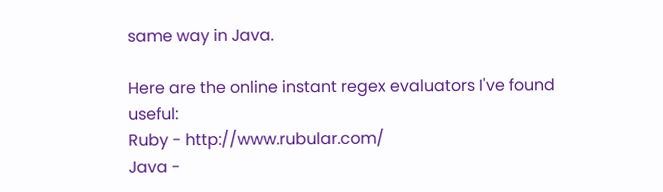same way in Java.

Here are the online instant regex evaluators I've found useful:
Ruby - http://www.rubular.com/
Java -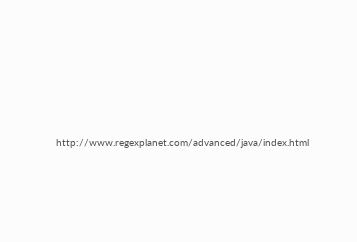http://www.regexplanet.com/advanced/java/index.html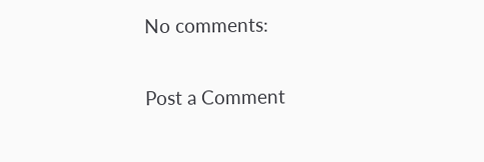No comments:

Post a Comment